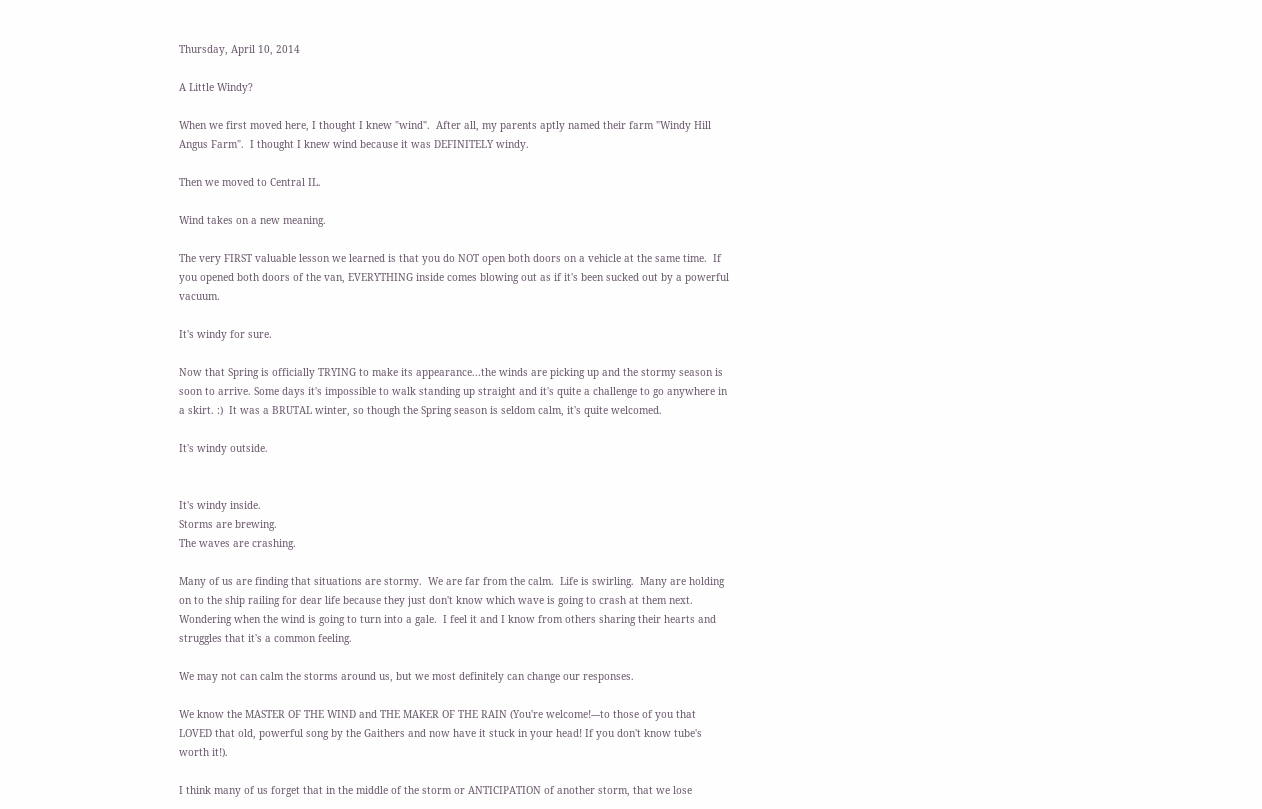Thursday, April 10, 2014

A Little Windy?

When we first moved here, I thought I knew "wind".  After all, my parents aptly named their farm "Windy Hill Angus Farm".  I thought I knew wind because it was DEFINITELY windy.

Then we moved to Central IL.

Wind takes on a new meaning.

The very FIRST valuable lesson we learned is that you do NOT open both doors on a vehicle at the same time.  If you opened both doors of the van, EVERYTHING inside comes blowing out as if it's been sucked out by a powerful vacuum.

It's windy for sure.

Now that Spring is officially TRYING to make its appearance...the winds are picking up and the stormy season is soon to arrive. Some days it's impossible to walk standing up straight and it's quite a challenge to go anywhere in a skirt. :)  It was a BRUTAL winter, so though the Spring season is seldom calm, it's quite welcomed.

It's windy outside.


It's windy inside.
Storms are brewing.
The waves are crashing.

Many of us are finding that situations are stormy.  We are far from the calm.  Life is swirling.  Many are holding on to the ship railing for dear life because they just don't know which wave is going to crash at them next. Wondering when the wind is going to turn into a gale.  I feel it and I know from others sharing their hearts and struggles that it's a common feeling.

We may not can calm the storms around us, but we most definitely can change our responses.

We know the MASTER OF THE WIND and THE MAKER OF THE RAIN (You're welcome!---to those of you that LOVED that old, powerful song by the Gaithers and now have it stuck in your head! If you don't know tube's worth it!).

I think many of us forget that in the middle of the storm or ANTICIPATION of another storm, that we lose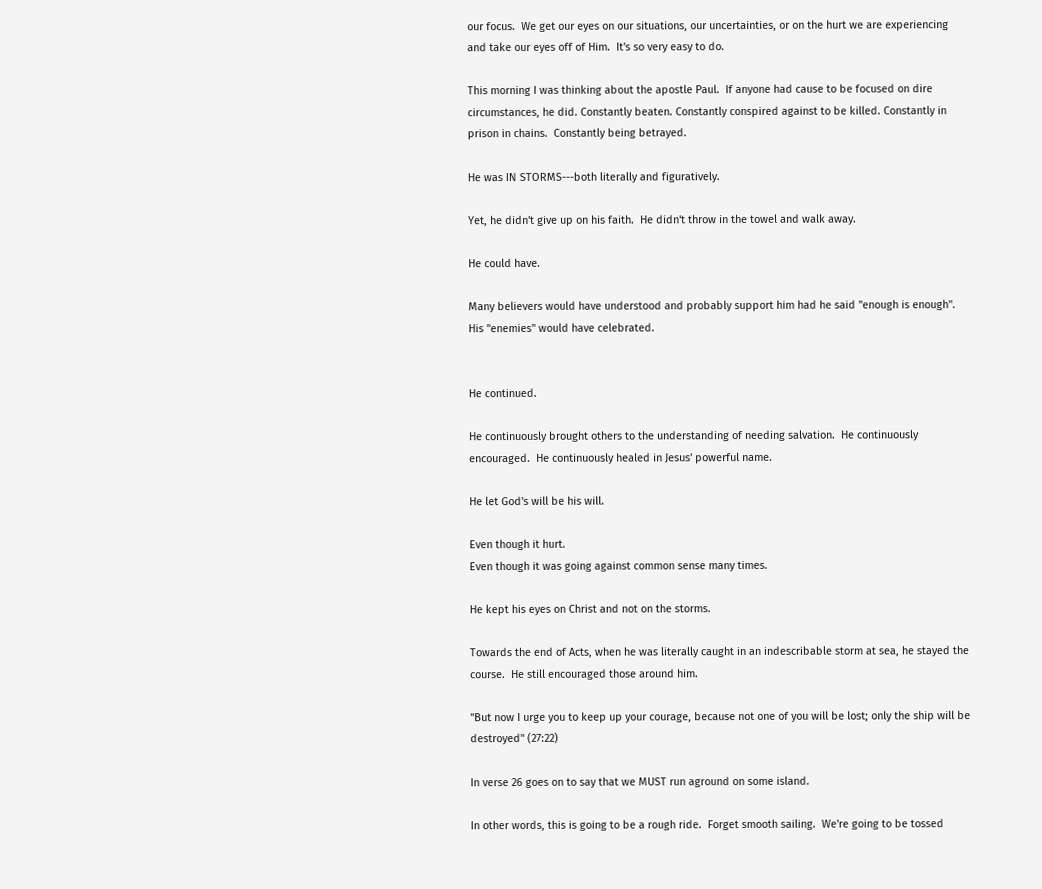our focus.  We get our eyes on our situations, our uncertainties, or on the hurt we are experiencing and take our eyes off of Him.  It's so very easy to do.

This morning I was thinking about the apostle Paul.  If anyone had cause to be focused on dire circumstances, he did. Constantly beaten. Constantly conspired against to be killed. Constantly in prison in chains.  Constantly being betrayed.

He was IN STORMS---both literally and figuratively.

Yet, he didn't give up on his faith.  He didn't throw in the towel and walk away.

He could have.

Many believers would have understood and probably support him had he said "enough is enough".  His "enemies" would have celebrated.


He continued.

He continuously brought others to the understanding of needing salvation.  He continuously encouraged.  He continuously healed in Jesus' powerful name.

He let God's will be his will.

Even though it hurt.
Even though it was going against common sense many times.

He kept his eyes on Christ and not on the storms.

Towards the end of Acts, when he was literally caught in an indescribable storm at sea, he stayed the course.  He still encouraged those around him.

"But now I urge you to keep up your courage, because not one of you will be lost; only the ship will be destroyed" (27:22)

In verse 26 goes on to say that we MUST run aground on some island.

In other words, this is going to be a rough ride.  Forget smooth sailing.  We're going to be tossed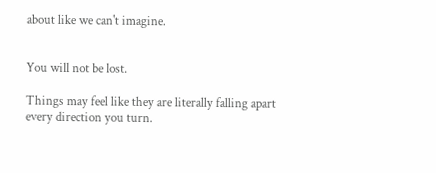about like we can't imagine.


You will not be lost.

Things may feel like they are literally falling apart every direction you turn.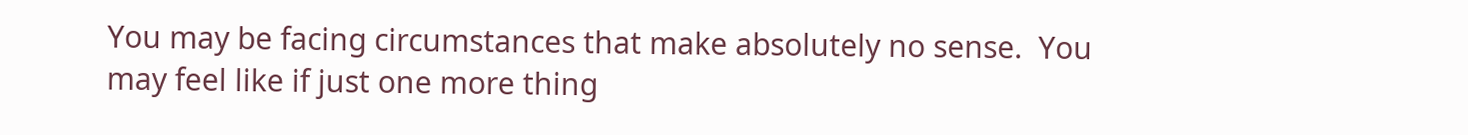You may be facing circumstances that make absolutely no sense.  You may feel like if just one more thing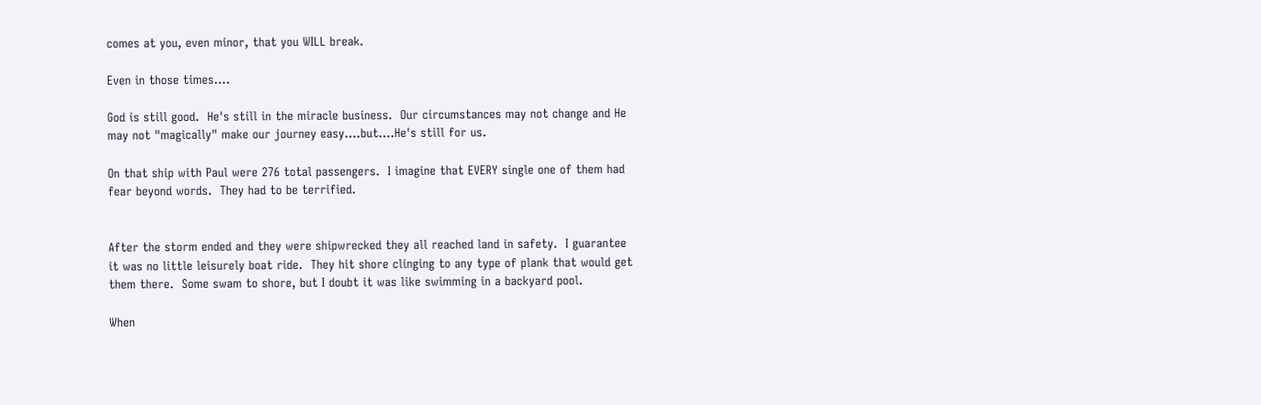comes at you, even minor, that you WILL break.

Even in those times....

God is still good.  He's still in the miracle business.  Our circumstances may not change and He may not "magically" make our journey easy....but....He's still for us.

On that ship with Paul were 276 total passengers.  I imagine that EVERY single one of them had fear beyond words.  They had to be terrified.


After the storm ended and they were shipwrecked they all reached land in safety.  I guarantee it was no little leisurely boat ride.  They hit shore clinging to any type of plank that would get them there.  Some swam to shore, but I doubt it was like swimming in a backyard pool.

When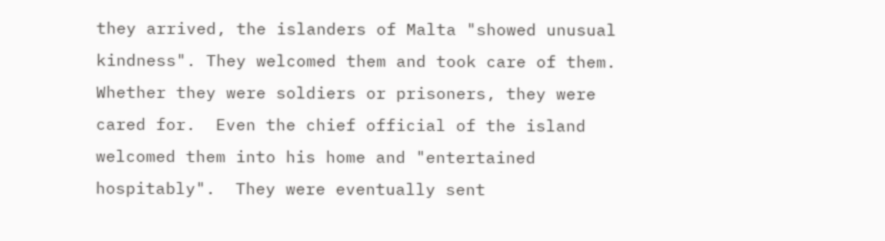they arrived, the islanders of Malta "showed unusual kindness". They welcomed them and took care of them.  Whether they were soldiers or prisoners, they were cared for.  Even the chief official of the island welcomed them into his home and "entertained hospitably".  They were eventually sent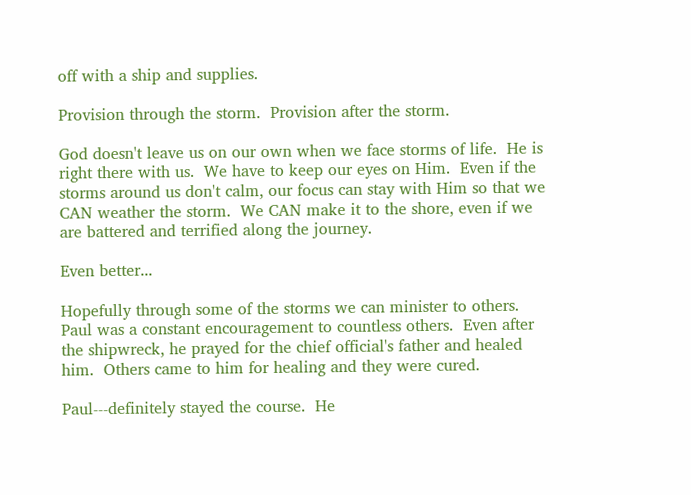off with a ship and supplies.

Provision through the storm.  Provision after the storm.

God doesn't leave us on our own when we face storms of life.  He is right there with us.  We have to keep our eyes on Him.  Even if the storms around us don't calm, our focus can stay with Him so that we CAN weather the storm.  We CAN make it to the shore, even if we are battered and terrified along the journey.

Even better...

Hopefully through some of the storms we can minister to others.  Paul was a constant encouragement to countless others.  Even after the shipwreck, he prayed for the chief official's father and healed him.  Others came to him for healing and they were cured.

Paul---definitely stayed the course.  He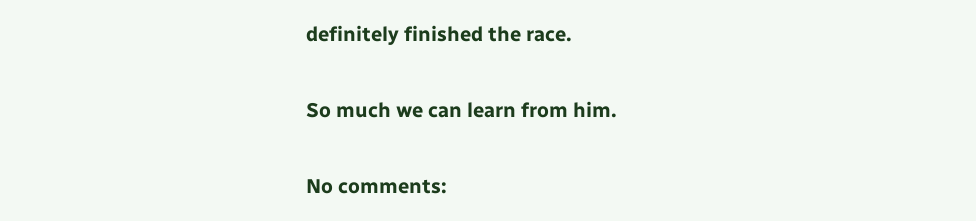definitely finished the race.

So much we can learn from him.

No comments: